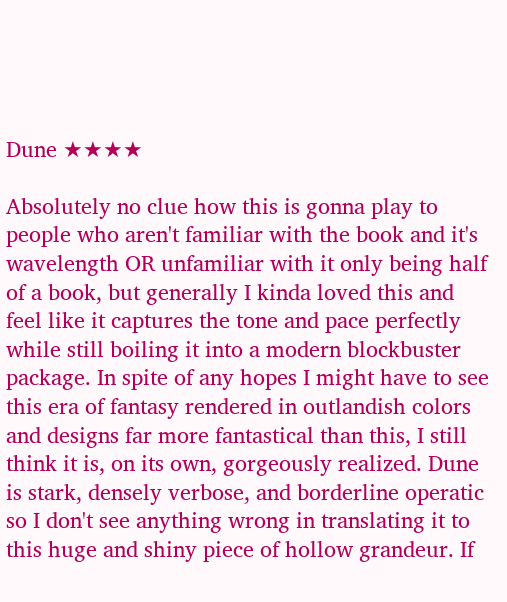Dune ★★★★

Absolutely no clue how this is gonna play to people who aren't familiar with the book and it's wavelength OR unfamiliar with it only being half of a book, but generally I kinda loved this and feel like it captures the tone and pace perfectly while still boiling it into a modern blockbuster package. In spite of any hopes I might have to see this era of fantasy rendered in outlandish colors and designs far more fantastical than this, I still think it is, on its own, gorgeously realized. Dune is stark, densely verbose, and borderline operatic so I don't see anything wrong in translating it to this huge and shiny piece of hollow grandeur. If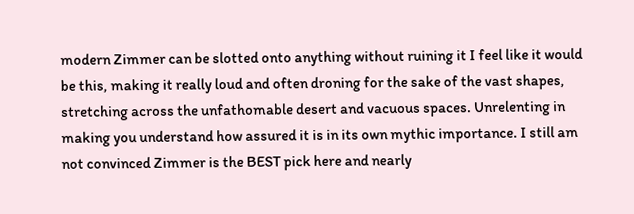modern Zimmer can be slotted onto anything without ruining it I feel like it would be this, making it really loud and often droning for the sake of the vast shapes, stretching across the unfathomable desert and vacuous spaces. Unrelenting in making you understand how assured it is in its own mythic importance. I still am not convinced Zimmer is the BEST pick here and nearly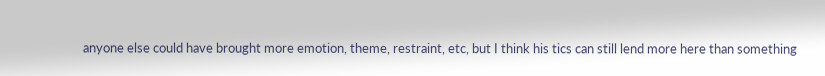anyone else could have brought more emotion, theme, restraint, etc, but I think his tics can still lend more here than something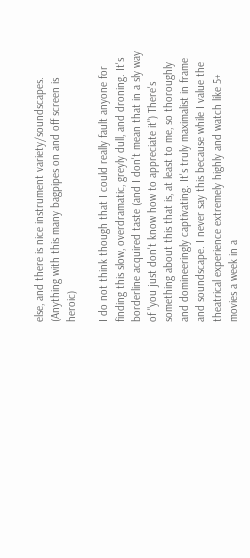else, and there is nice instrument variety/soundscapes. (Anything with this many bagpipes on and off screen is heroic)

I do not think though that I could really fault anyone for finding this slow, overdramatic, greyly dull, and droning. It's borderline acquired taste (and I don't mean that in a sly way of "you just don't know how to appreciate it") There's something about this that is, at least to me, so thoroughly and domineeringly captivating. It's truly maximalist in frame and soundscape. I never say this because while I value the theatrical experience extremely highly and watch like 5+ movies a week in a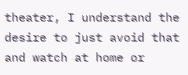theater, I understand the desire to just avoid that and watch at home or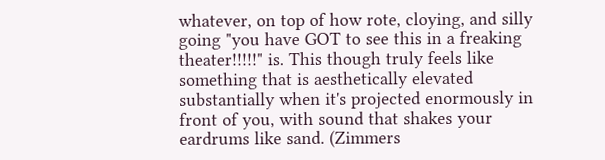whatever, on top of how rote, cloying, and silly going "you have GOT to see this in a freaking theater!!!!!" is. This though truly feels like something that is aesthetically elevated substantially when it's projected enormously in front of you, with sound that shakes your eardrums like sand. (Zimmers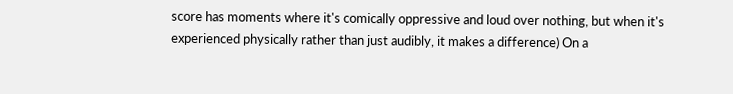score has moments where it's comically oppressive and loud over nothing, but when it's experienced physically rather than just audibly, it makes a difference) On a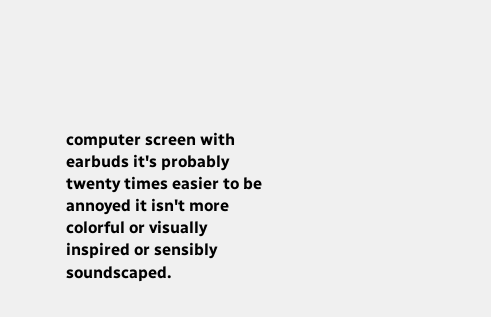computer screen with earbuds it's probably twenty times easier to be annoyed it isn't more colorful or visually inspired or sensibly soundscaped.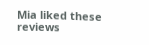Mia liked these reviews